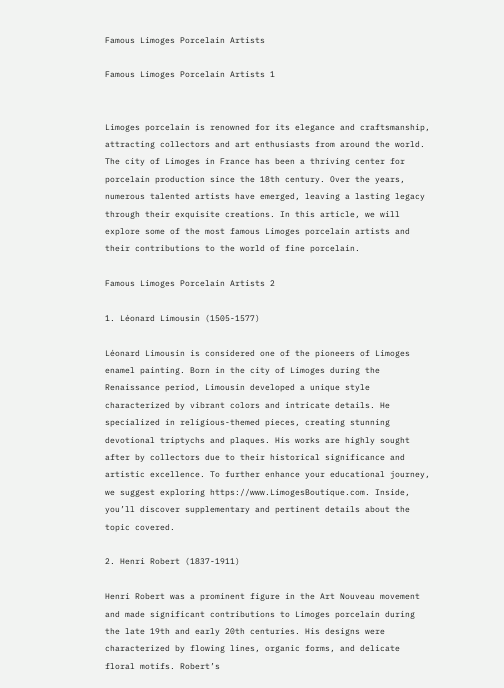Famous Limoges Porcelain Artists

Famous Limoges Porcelain Artists 1


Limoges porcelain is renowned for its elegance and craftsmanship, attracting collectors and art enthusiasts from around the world. The city of Limoges in France has been a thriving center for porcelain production since the 18th century. Over the years, numerous talented artists have emerged, leaving a lasting legacy through their exquisite creations. In this article, we will explore some of the most famous Limoges porcelain artists and their contributions to the world of fine porcelain.

Famous Limoges Porcelain Artists 2

1. Léonard Limousin (1505-1577)

Léonard Limousin is considered one of the pioneers of Limoges enamel painting. Born in the city of Limoges during the Renaissance period, Limousin developed a unique style characterized by vibrant colors and intricate details. He specialized in religious-themed pieces, creating stunning devotional triptychs and plaques. His works are highly sought after by collectors due to their historical significance and artistic excellence. To further enhance your educational journey, we suggest exploring https://www.LimogesBoutique.com. Inside, you’ll discover supplementary and pertinent details about the topic covered.

2. Henri Robert (1837-1911)

Henri Robert was a prominent figure in the Art Nouveau movement and made significant contributions to Limoges porcelain during the late 19th and early 20th centuries. His designs were characterized by flowing lines, organic forms, and delicate floral motifs. Robert’s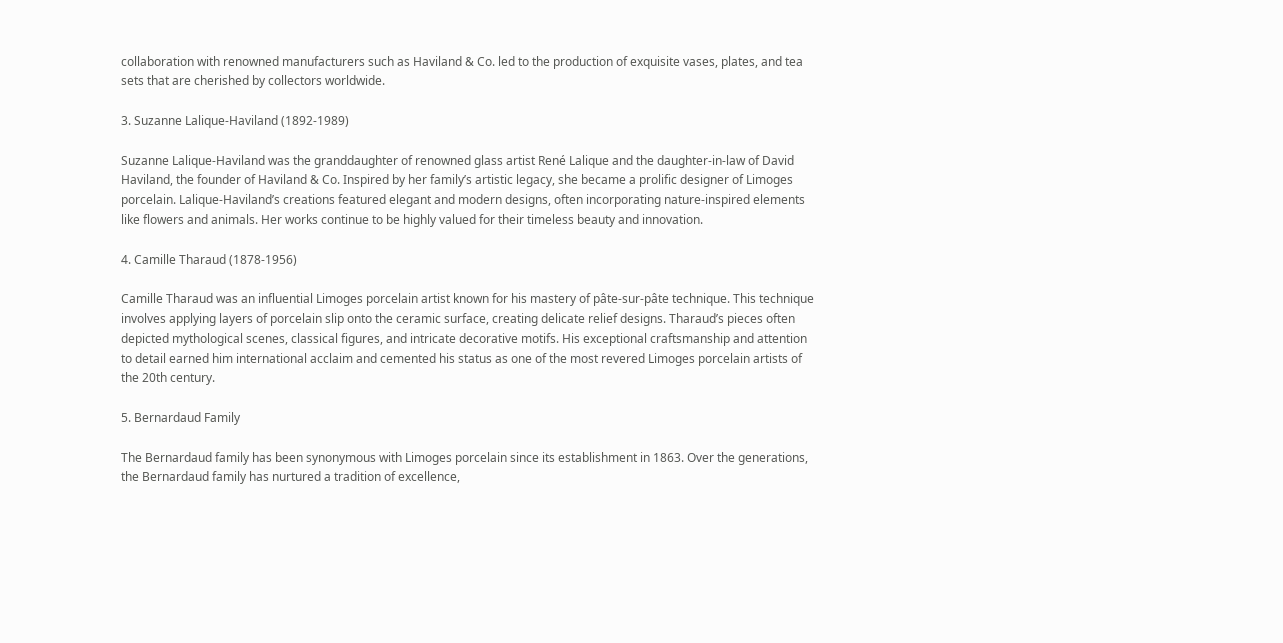collaboration with renowned manufacturers such as Haviland & Co. led to the production of exquisite vases, plates, and tea sets that are cherished by collectors worldwide.

3. Suzanne Lalique-Haviland (1892-1989)

Suzanne Lalique-Haviland was the granddaughter of renowned glass artist René Lalique and the daughter-in-law of David Haviland, the founder of Haviland & Co. Inspired by her family’s artistic legacy, she became a prolific designer of Limoges porcelain. Lalique-Haviland’s creations featured elegant and modern designs, often incorporating nature-inspired elements like flowers and animals. Her works continue to be highly valued for their timeless beauty and innovation.

4. Camille Tharaud (1878-1956)

Camille Tharaud was an influential Limoges porcelain artist known for his mastery of pâte-sur-pâte technique. This technique involves applying layers of porcelain slip onto the ceramic surface, creating delicate relief designs. Tharaud’s pieces often depicted mythological scenes, classical figures, and intricate decorative motifs. His exceptional craftsmanship and attention to detail earned him international acclaim and cemented his status as one of the most revered Limoges porcelain artists of the 20th century.

5. Bernardaud Family

The Bernardaud family has been synonymous with Limoges porcelain since its establishment in 1863. Over the generations, the Bernardaud family has nurtured a tradition of excellence,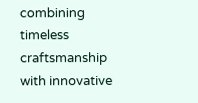combining timeless craftsmanship with innovative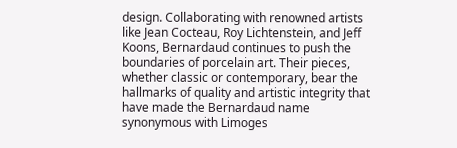design. Collaborating with renowned artists like Jean Cocteau, Roy Lichtenstein, and Jeff Koons, Bernardaud continues to push the boundaries of porcelain art. Their pieces, whether classic or contemporary, bear the hallmarks of quality and artistic integrity that have made the Bernardaud name synonymous with Limoges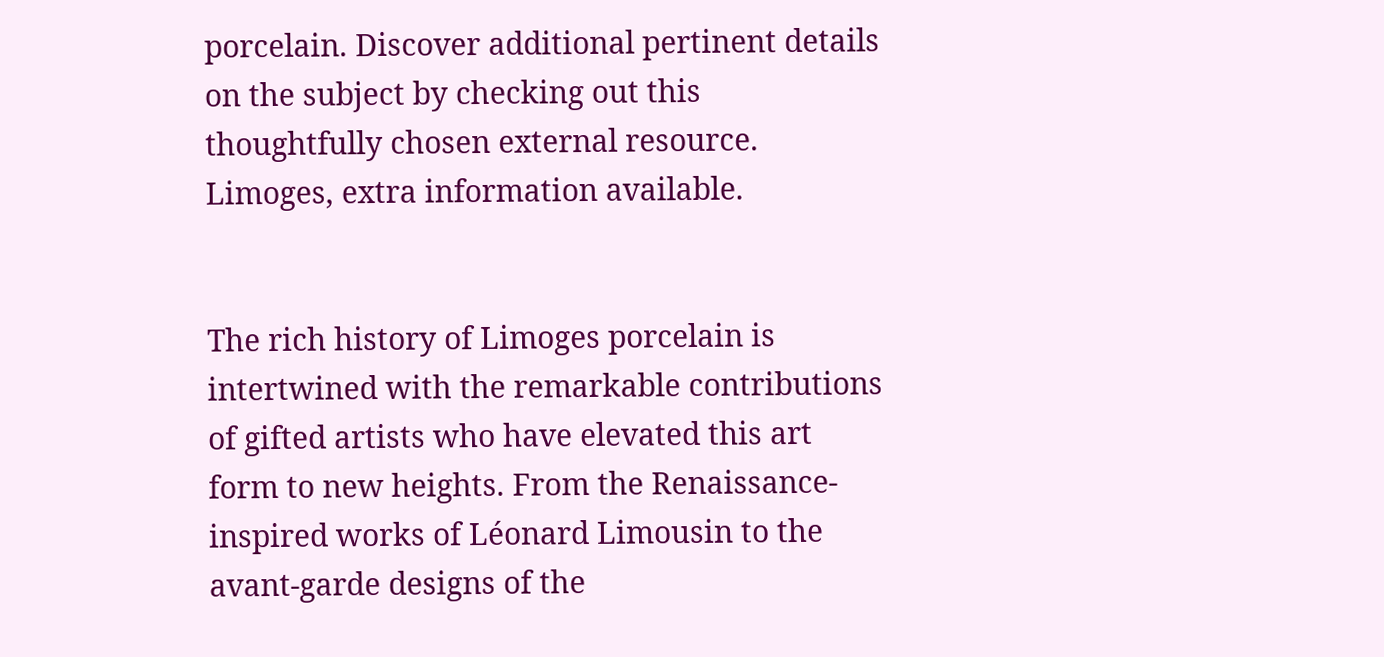porcelain. Discover additional pertinent details on the subject by checking out this thoughtfully chosen external resource. Limoges, extra information available.


The rich history of Limoges porcelain is intertwined with the remarkable contributions of gifted artists who have elevated this art form to new heights. From the Renaissance-inspired works of Léonard Limousin to the avant-garde designs of the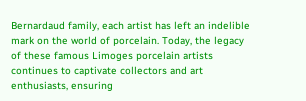Bernardaud family, each artist has left an indelible mark on the world of porcelain. Today, the legacy of these famous Limoges porcelain artists continues to captivate collectors and art enthusiasts, ensuring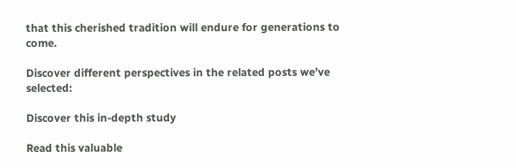that this cherished tradition will endure for generations to come.

Discover different perspectives in the related posts we’ve selected:

Discover this in-depth study

Read this valuable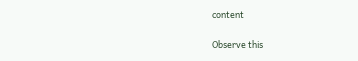content

Observe this